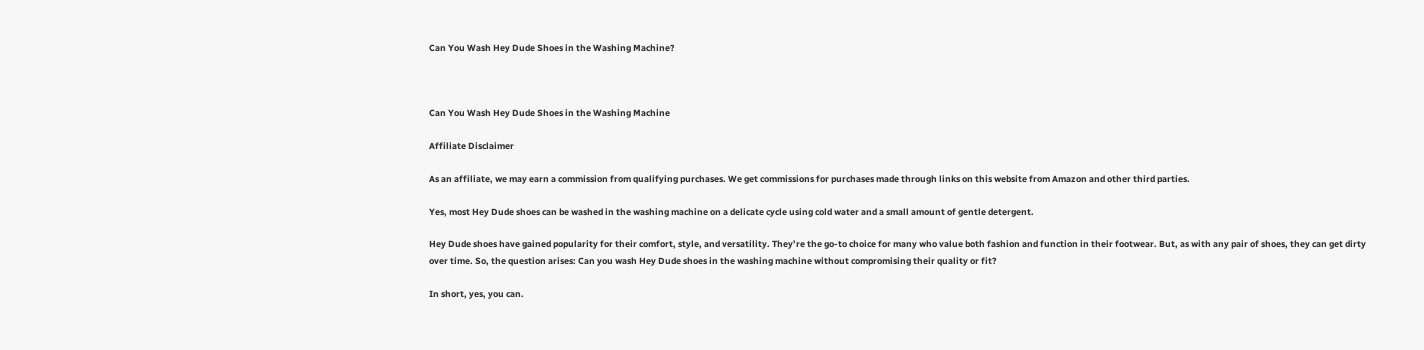Can You Wash Hey Dude Shoes in the Washing Machine?



Can You Wash Hey Dude Shoes in the Washing Machine

Affiliate Disclaimer

As an affiliate, we may earn a commission from qualifying purchases. We get commissions for purchases made through links on this website from Amazon and other third parties.

Yes, most Hey Dude shoes can be washed in the washing machine on a delicate cycle using cold water and a small amount of gentle detergent.

Hey Dude shoes have gained popularity for their comfort, style, and versatility. They’re the go-to choice for many who value both fashion and function in their footwear. But, as with any pair of shoes, they can get dirty over time. So, the question arises: Can you wash Hey Dude shoes in the washing machine without compromising their quality or fit?

In short, yes, you can.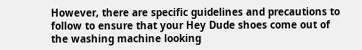However, there are specific guidelines and precautions to follow to ensure that your Hey Dude shoes come out of the washing machine looking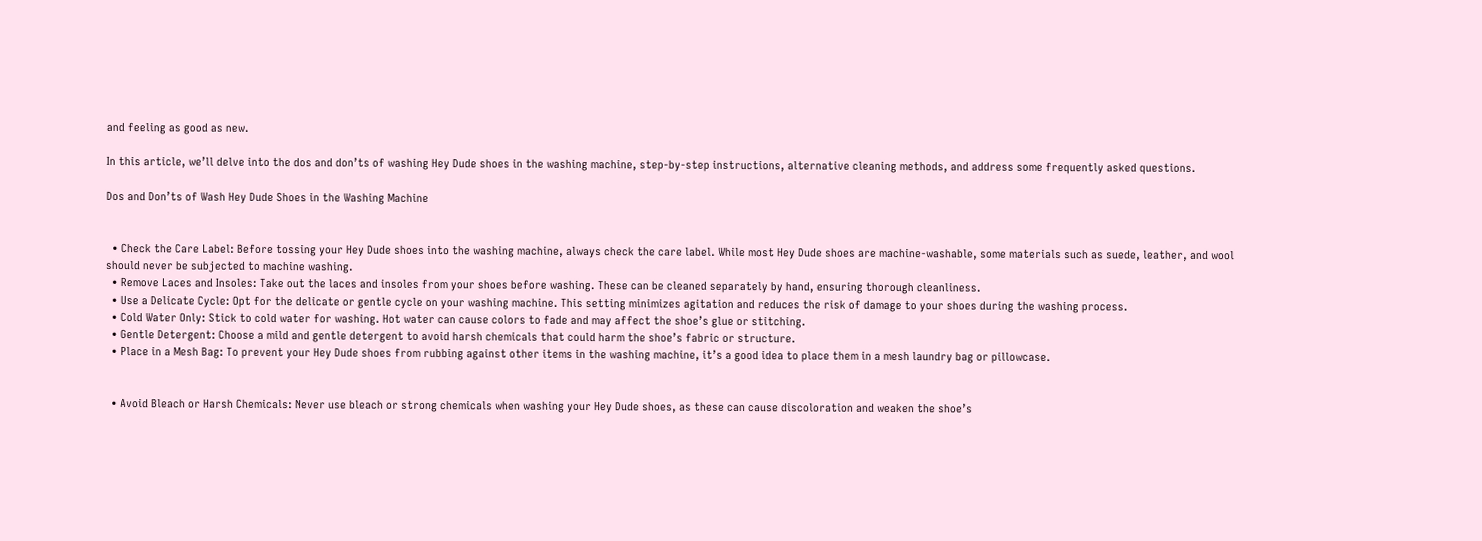and feeling as good as new.

In this article, we’ll delve into the dos and don’ts of washing Hey Dude shoes in the washing machine, step-by-step instructions, alternative cleaning methods, and address some frequently asked questions.

Dos and Don’ts of Wash Hey Dude Shoes in the Washing Machine


  • Check the Care Label: Before tossing your Hey Dude shoes into the washing machine, always check the care label. While most Hey Dude shoes are machine-washable, some materials such as suede, leather, and wool should never be subjected to machine washing.
  • Remove Laces and Insoles: Take out the laces and insoles from your shoes before washing. These can be cleaned separately by hand, ensuring thorough cleanliness.
  • Use a Delicate Cycle: Opt for the delicate or gentle cycle on your washing machine. This setting minimizes agitation and reduces the risk of damage to your shoes during the washing process.
  • Cold Water Only: Stick to cold water for washing. Hot water can cause colors to fade and may affect the shoe’s glue or stitching.
  • Gentle Detergent: Choose a mild and gentle detergent to avoid harsh chemicals that could harm the shoe’s fabric or structure.
  • Place in a Mesh Bag: To prevent your Hey Dude shoes from rubbing against other items in the washing machine, it’s a good idea to place them in a mesh laundry bag or pillowcase.


  • Avoid Bleach or Harsh Chemicals: Never use bleach or strong chemicals when washing your Hey Dude shoes, as these can cause discoloration and weaken the shoe’s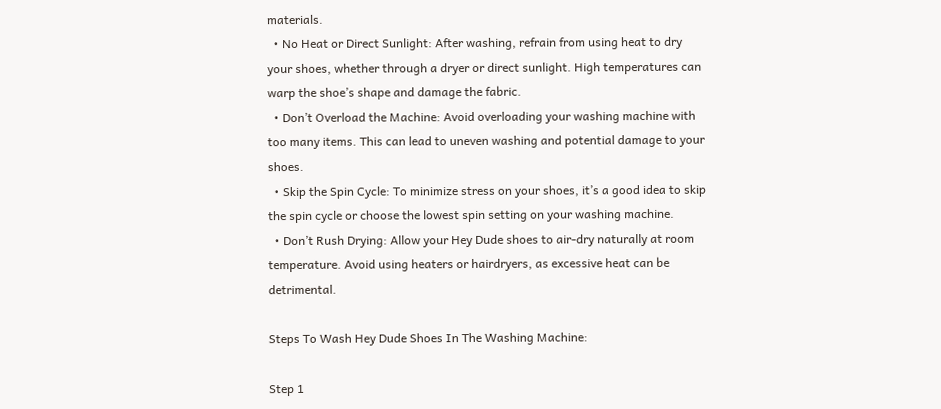materials.
  • No Heat or Direct Sunlight: After washing, refrain from using heat to dry your shoes, whether through a dryer or direct sunlight. High temperatures can warp the shoe’s shape and damage the fabric.
  • Don’t Overload the Machine: Avoid overloading your washing machine with too many items. This can lead to uneven washing and potential damage to your shoes.
  • Skip the Spin Cycle: To minimize stress on your shoes, it’s a good idea to skip the spin cycle or choose the lowest spin setting on your washing machine.
  • Don’t Rush Drying: Allow your Hey Dude shoes to air-dry naturally at room temperature. Avoid using heaters or hairdryers, as excessive heat can be detrimental.

Steps To Wash Hey Dude Shoes In The Washing Machine:

Step 1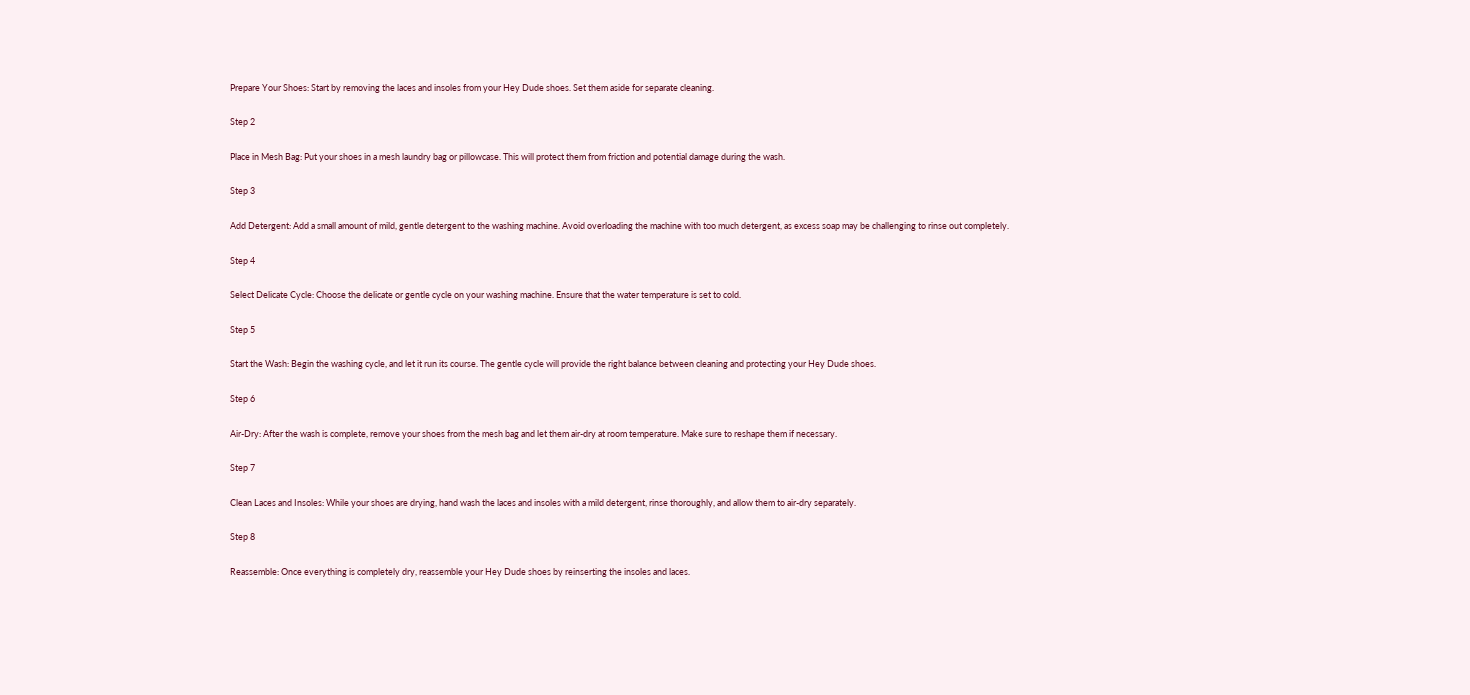Prepare Your Shoes: Start by removing the laces and insoles from your Hey Dude shoes. Set them aside for separate cleaning.

Step 2

Place in Mesh Bag: Put your shoes in a mesh laundry bag or pillowcase. This will protect them from friction and potential damage during the wash.

Step 3

Add Detergent: Add a small amount of mild, gentle detergent to the washing machine. Avoid overloading the machine with too much detergent, as excess soap may be challenging to rinse out completely.

Step 4

Select Delicate Cycle: Choose the delicate or gentle cycle on your washing machine. Ensure that the water temperature is set to cold.

Step 5

Start the Wash: Begin the washing cycle, and let it run its course. The gentle cycle will provide the right balance between cleaning and protecting your Hey Dude shoes.

Step 6

Air-Dry: After the wash is complete, remove your shoes from the mesh bag and let them air-dry at room temperature. Make sure to reshape them if necessary.

Step 7

Clean Laces and Insoles: While your shoes are drying, hand wash the laces and insoles with a mild detergent, rinse thoroughly, and allow them to air-dry separately.

Step 8

Reassemble: Once everything is completely dry, reassemble your Hey Dude shoes by reinserting the insoles and laces.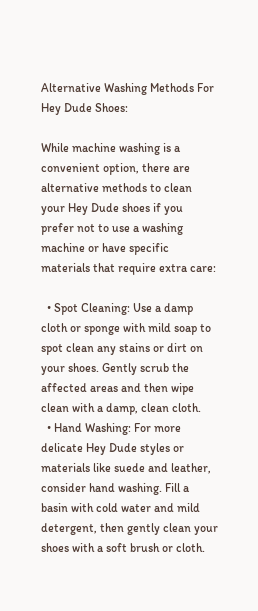Alternative Washing Methods For Hey Dude Shoes:

While machine washing is a convenient option, there are alternative methods to clean your Hey Dude shoes if you prefer not to use a washing machine or have specific materials that require extra care:

  • Spot Cleaning: Use a damp cloth or sponge with mild soap to spot clean any stains or dirt on your shoes. Gently scrub the affected areas and then wipe clean with a damp, clean cloth.
  • Hand Washing: For more delicate Hey Dude styles or materials like suede and leather, consider hand washing. Fill a basin with cold water and mild detergent, then gently clean your shoes with a soft brush or cloth.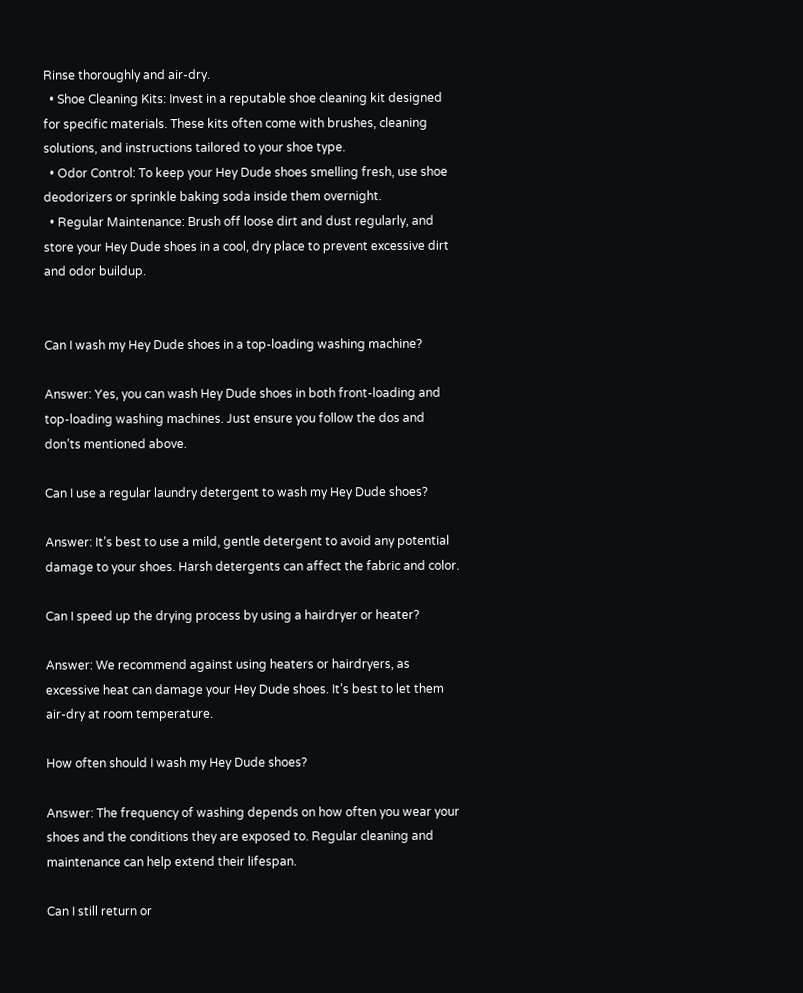Rinse thoroughly and air-dry.
  • Shoe Cleaning Kits: Invest in a reputable shoe cleaning kit designed for specific materials. These kits often come with brushes, cleaning solutions, and instructions tailored to your shoe type.
  • Odor Control: To keep your Hey Dude shoes smelling fresh, use shoe deodorizers or sprinkle baking soda inside them overnight.
  • Regular Maintenance: Brush off loose dirt and dust regularly, and store your Hey Dude shoes in a cool, dry place to prevent excessive dirt and odor buildup.


Can I wash my Hey Dude shoes in a top-loading washing machine?

Answer: Yes, you can wash Hey Dude shoes in both front-loading and top-loading washing machines. Just ensure you follow the dos and don’ts mentioned above.

Can I use a regular laundry detergent to wash my Hey Dude shoes?

Answer: It’s best to use a mild, gentle detergent to avoid any potential damage to your shoes. Harsh detergents can affect the fabric and color.

Can I speed up the drying process by using a hairdryer or heater?

Answer: We recommend against using heaters or hairdryers, as excessive heat can damage your Hey Dude shoes. It’s best to let them air-dry at room temperature.

How often should I wash my Hey Dude shoes?

Answer: The frequency of washing depends on how often you wear your shoes and the conditions they are exposed to. Regular cleaning and maintenance can help extend their lifespan.

Can I still return or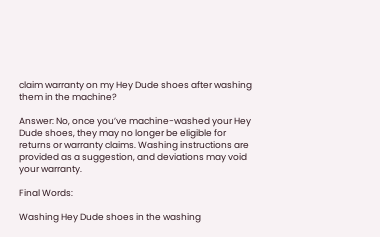claim warranty on my Hey Dude shoes after washing them in the machine?

Answer: No, once you’ve machine-washed your Hey Dude shoes, they may no longer be eligible for returns or warranty claims. Washing instructions are provided as a suggestion, and deviations may void your warranty.

Final Words:

Washing Hey Dude shoes in the washing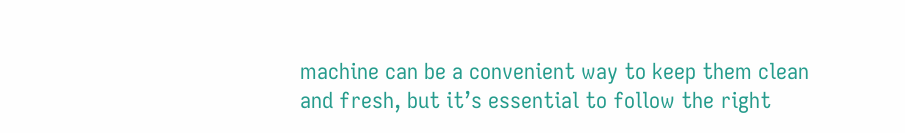machine can be a convenient way to keep them clean and fresh, but it’s essential to follow the right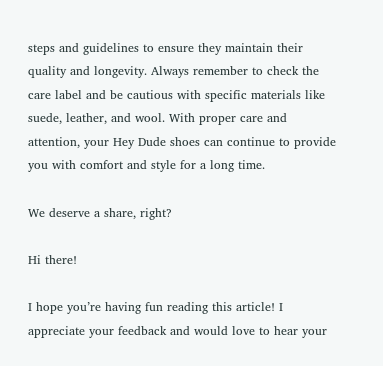steps and guidelines to ensure they maintain their quality and longevity. Always remember to check the care label and be cautious with specific materials like suede, leather, and wool. With proper care and attention, your Hey Dude shoes can continue to provide you with comfort and style for a long time.

We deserve a share, right?

Hi there!

I hope you’re having fun reading this article! I appreciate your feedback and would love to hear your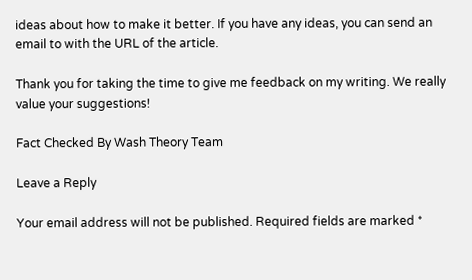ideas about how to make it better. If you have any ideas, you can send an email to with the URL of the article.

Thank you for taking the time to give me feedback on my writing. We really value your suggestions!

Fact Checked By Wash Theory Team

Leave a Reply

Your email address will not be published. Required fields are marked *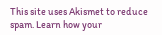This site uses Akismet to reduce spam. Learn how your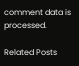comment data is processed.

Related Posts